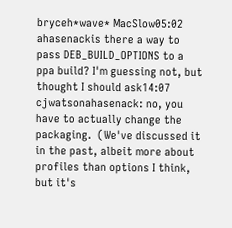bryceh*wave* MacSlow05:02
ahasenackis there a way to pass DEB_BUILD_OPTIONS to a ppa build? I'm guessing not, but thought I should ask14:07
cjwatsonahasenack: no, you have to actually change the packaging.  (We've discussed it in the past, albeit more about profiles than options I think, but it's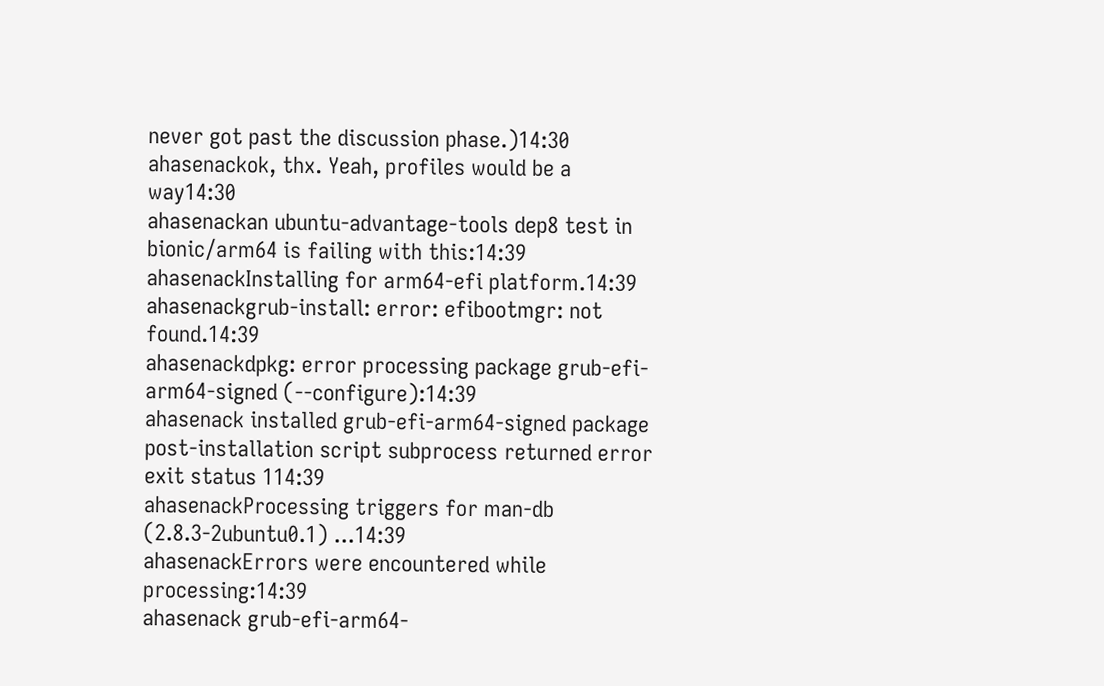never got past the discussion phase.)14:30
ahasenackok, thx. Yeah, profiles would be a way14:30
ahasenackan ubuntu-advantage-tools dep8 test in bionic/arm64 is failing with this:14:39
ahasenackInstalling for arm64-efi platform.14:39
ahasenackgrub-install: error: efibootmgr: not found.14:39
ahasenackdpkg: error processing package grub-efi-arm64-signed (--configure):14:39
ahasenack installed grub-efi-arm64-signed package post-installation script subprocess returned error exit status 114:39
ahasenackProcessing triggers for man-db (2.8.3-2ubuntu0.1) ...14:39
ahasenackErrors were encountered while processing:14:39
ahasenack grub-efi-arm64-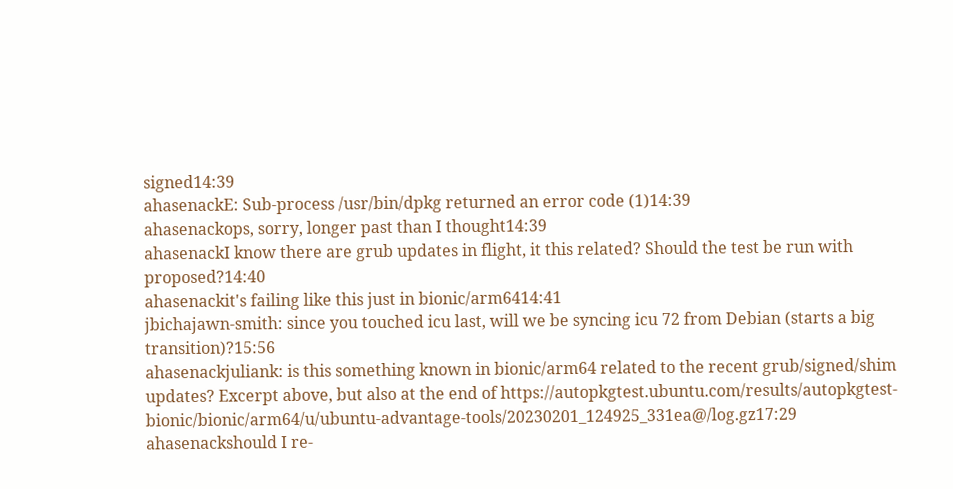signed14:39
ahasenackE: Sub-process /usr/bin/dpkg returned an error code (1)14:39
ahasenackops, sorry, longer past than I thought14:39
ahasenackI know there are grub updates in flight, it this related? Should the test be run with proposed?14:40
ahasenackit's failing like this just in bionic/arm6414:41
jbichajawn-smith: since you touched icu last, will we be syncing icu 72 from Debian (starts a big transition)?15:56
ahasenackjuliank: is this something known in bionic/arm64 related to the recent grub/signed/shim updates? Excerpt above, but also at the end of https://autopkgtest.ubuntu.com/results/autopkgtest-bionic/bionic/arm64/u/ubuntu-advantage-tools/20230201_124925_331ea@/log.gz17:29
ahasenackshould I re-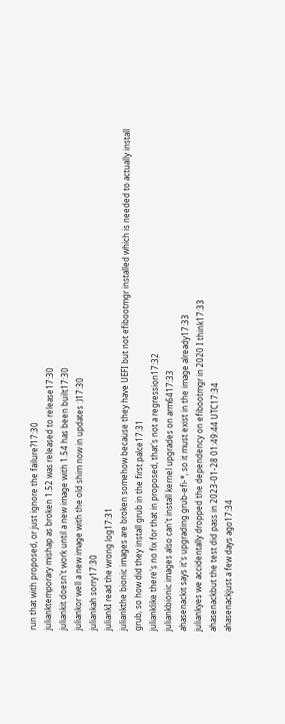run that with proposed, or just ignore the failure?17:30
julianktemporary mishap as broken 1.52 was released to release17:30
juliankit doesn't work until a new image with 1.54 has been built17:30
juliankor well a new image with the old shim now in updates :)17:30
juliankah sorry17:30
juliankI read the wrong log17:31
juliankthe bionic images are broken somehow because they have UEFI but not efibootmgr installed which is needed to actually install grub, so how did they install grub in the first palce17:31
julianklike there's no fix for that in proposed, that's not a regression17:32
juliankbionic images also can't install kernel upgrades on arm6417:33
ahasenackit says it's upgrading grub-efi-*, so it must exist in the image already17:33
juliankyes we accidentally dropped the dependency on efibootmgr in 2020 I think17:33
ahasenackbut the test did pass in 2023-01-28 01:49:44 UTC17:34
ahasenackjust a few days ago17:34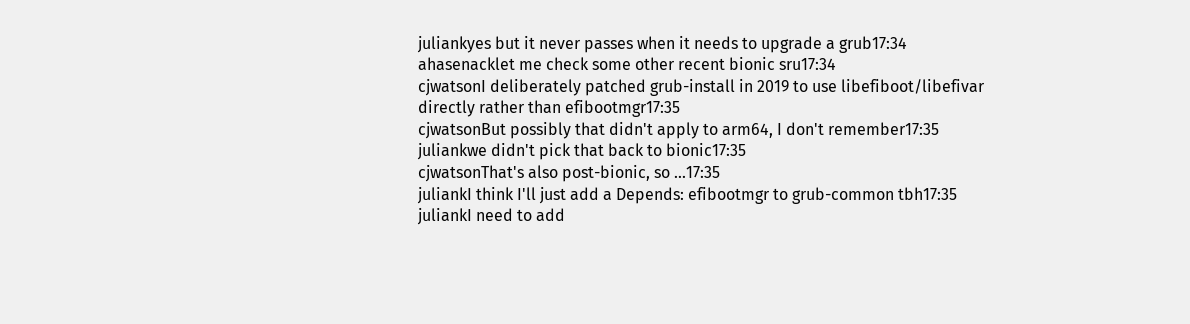juliankyes but it never passes when it needs to upgrade a grub17:34
ahasenacklet me check some other recent bionic sru17:34
cjwatsonI deliberately patched grub-install in 2019 to use libefiboot/libefivar directly rather than efibootmgr17:35
cjwatsonBut possibly that didn't apply to arm64, I don't remember17:35
juliankwe didn't pick that back to bionic17:35
cjwatsonThat's also post-bionic, so ...17:35
juliankI think I'll just add a Depends: efibootmgr to grub-common tbh17:35
juliankI need to add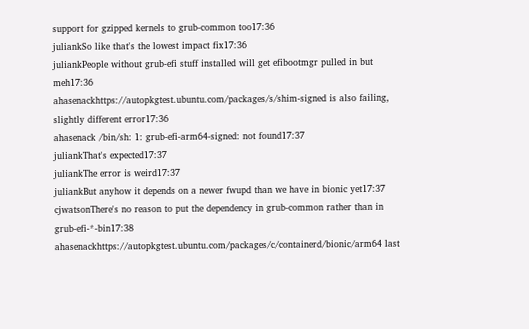support for gzipped kernels to grub-common too17:36
juliankSo like that's the lowest impact fix17:36
juliankPeople without grub-efi stuff installed will get efibootmgr pulled in but meh17:36
ahasenackhttps://autopkgtest.ubuntu.com/packages/s/shim-signed is also failing, slightly different error17:36
ahasenack /bin/sh: 1: grub-efi-arm64-signed: not found17:37
juliankThat's expected17:37
juliankThe error is weird17:37
juliankBut anyhow it depends on a newer fwupd than we have in bionic yet17:37
cjwatsonThere's no reason to put the dependency in grub-common rather than in grub-efi-*-bin17:38
ahasenackhttps://autopkgtest.ubuntu.com/packages/c/containerd/bionic/arm64 last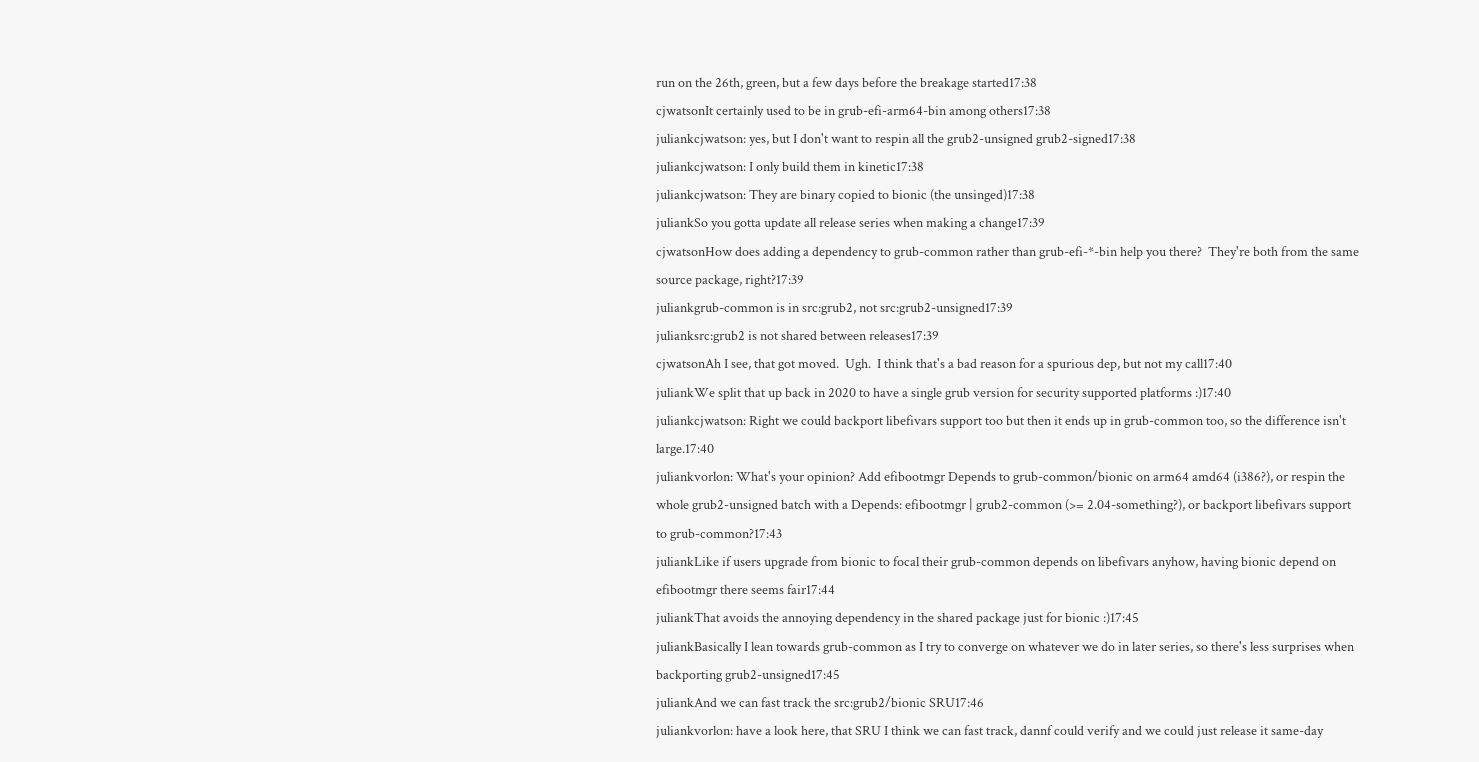run on the 26th, green, but a few days before the breakage started17:38
cjwatsonIt certainly used to be in grub-efi-arm64-bin among others17:38
juliankcjwatson: yes, but I don't want to respin all the grub2-unsigned grub2-signed17:38
juliankcjwatson: I only build them in kinetic17:38
juliankcjwatson: They are binary copied to bionic (the unsinged)17:38
juliankSo you gotta update all release series when making a change17:39
cjwatsonHow does adding a dependency to grub-common rather than grub-efi-*-bin help you there?  They're both from the same source package, right?17:39
juliankgrub-common is in src:grub2, not src:grub2-unsigned17:39
julianksrc:grub2 is not shared between releases17:39
cjwatsonAh I see, that got moved.  Ugh.  I think that's a bad reason for a spurious dep, but not my call17:40
juliankWe split that up back in 2020 to have a single grub version for security supported platforms :)17:40
juliankcjwatson: Right we could backport libefivars support too but then it ends up in grub-common too, so the difference isn't large.17:40
juliankvorlon: What's your opinion? Add efibootmgr Depends to grub-common/bionic on arm64 amd64 (i386?), or respin the whole grub2-unsigned batch with a Depends: efibootmgr | grub2-common (>= 2.04-something?), or backport libefivars support to grub-common?17:43
juliankLike if users upgrade from bionic to focal their grub-common depends on libefivars anyhow, having bionic depend on efibootmgr there seems fair17:44
juliankThat avoids the annoying dependency in the shared package just for bionic :)17:45
juliankBasically I lean towards grub-common as I try to converge on whatever we do in later series, so there's less surprises when backporting grub2-unsigned17:45
juliankAnd we can fast track the src:grub2/bionic SRU17:46
juliankvorlon: have a look here, that SRU I think we can fast track, dannf could verify and we could just release it same-day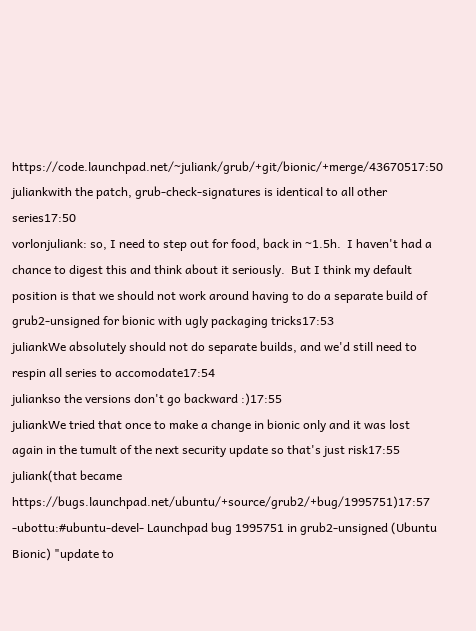https://code.launchpad.net/~juliank/grub/+git/bionic/+merge/43670517:50
juliankwith the patch, grub-check-signatures is identical to all other series17:50
vorlonjuliank: so, I need to step out for food, back in ~1.5h.  I haven't had a chance to digest this and think about it seriously.  But I think my default position is that we should not work around having to do a separate build of grub2-unsigned for bionic with ugly packaging tricks17:53
juliankWe absolutely should not do separate builds, and we'd still need to respin all series to accomodate17:54
juliankso the versions don't go backward :)17:55
juliankWe tried that once to make a change in bionic only and it was lost again in the tumult of the next security update so that's just risk17:55
juliank(that became https://bugs.launchpad.net/ubuntu/+source/grub2/+bug/1995751)17:57
-ubottu:#ubuntu-devel- Launchpad bug 1995751 in grub2-unsigned (Ubuntu Bionic) "update to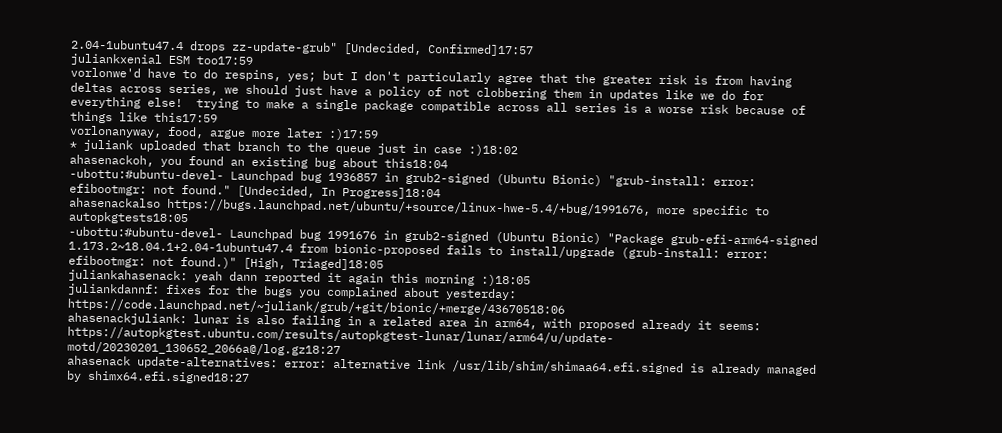2.04-1ubuntu47.4 drops zz-update-grub" [Undecided, Confirmed]17:57
juliankxenial ESM too17:59
vorlonwe'd have to do respins, yes; but I don't particularly agree that the greater risk is from having deltas across series, we should just have a policy of not clobbering them in updates like we do for everything else!  trying to make a single package compatible across all series is a worse risk because of things like this17:59
vorlonanyway, food, argue more later :)17:59
* juliank uploaded that branch to the queue just in case :)18:02
ahasenackoh, you found an existing bug about this18:04
-ubottu:#ubuntu-devel- Launchpad bug 1936857 in grub2-signed (Ubuntu Bionic) "grub-install: error: efibootmgr: not found." [Undecided, In Progress]18:04
ahasenackalso https://bugs.launchpad.net/ubuntu/+source/linux-hwe-5.4/+bug/1991676, more specific to autopkgtests18:05
-ubottu:#ubuntu-devel- Launchpad bug 1991676 in grub2-signed (Ubuntu Bionic) "Package grub-efi-arm64-signed 1.173.2~18.04.1+2.04-1ubuntu47.4 from bionic-proposed fails to install/upgrade (grub-install: error: efibootmgr: not found.)" [High, Triaged]18:05
juliankahasenack: yeah dann reported it again this morning :)18:05
juliankdannf: fixes for the bugs you complained about yesterday: https://code.launchpad.net/~juliank/grub/+git/bionic/+merge/43670518:06
ahasenackjuliank: lunar is also failing in a related area in arm64, with proposed already it seems: https://autopkgtest.ubuntu.com/results/autopkgtest-lunar/lunar/arm64/u/update-motd/20230201_130652_2066a@/log.gz18:27
ahasenack update-alternatives: error: alternative link /usr/lib/shim/shimaa64.efi.signed is already managed by shimx64.efi.signed18:27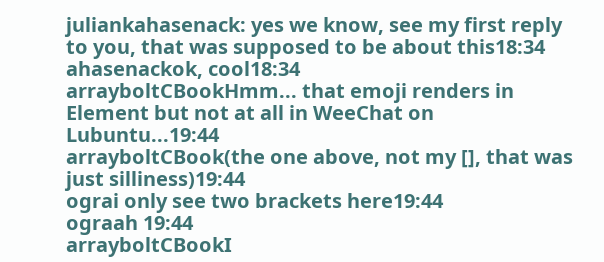juliankahasenack: yes we know, see my first reply to you, that was supposed to be about this18:34
ahasenackok, cool18:34
arrayboltCBookHmm... that emoji renders in Element but not at all in WeeChat on Lubuntu...19:44
arrayboltCBook(the one above, not my [], that was just silliness)19:44
ograi only see two brackets here19:44
ograah 19:44
arrayboltCBookI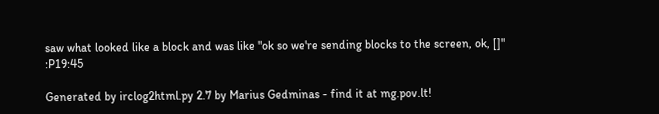saw what looked like a block and was like "ok so we're sending blocks to the screen, ok, []" :P19:45

Generated by irclog2html.py 2.7 by Marius Gedminas - find it at mg.pov.lt!